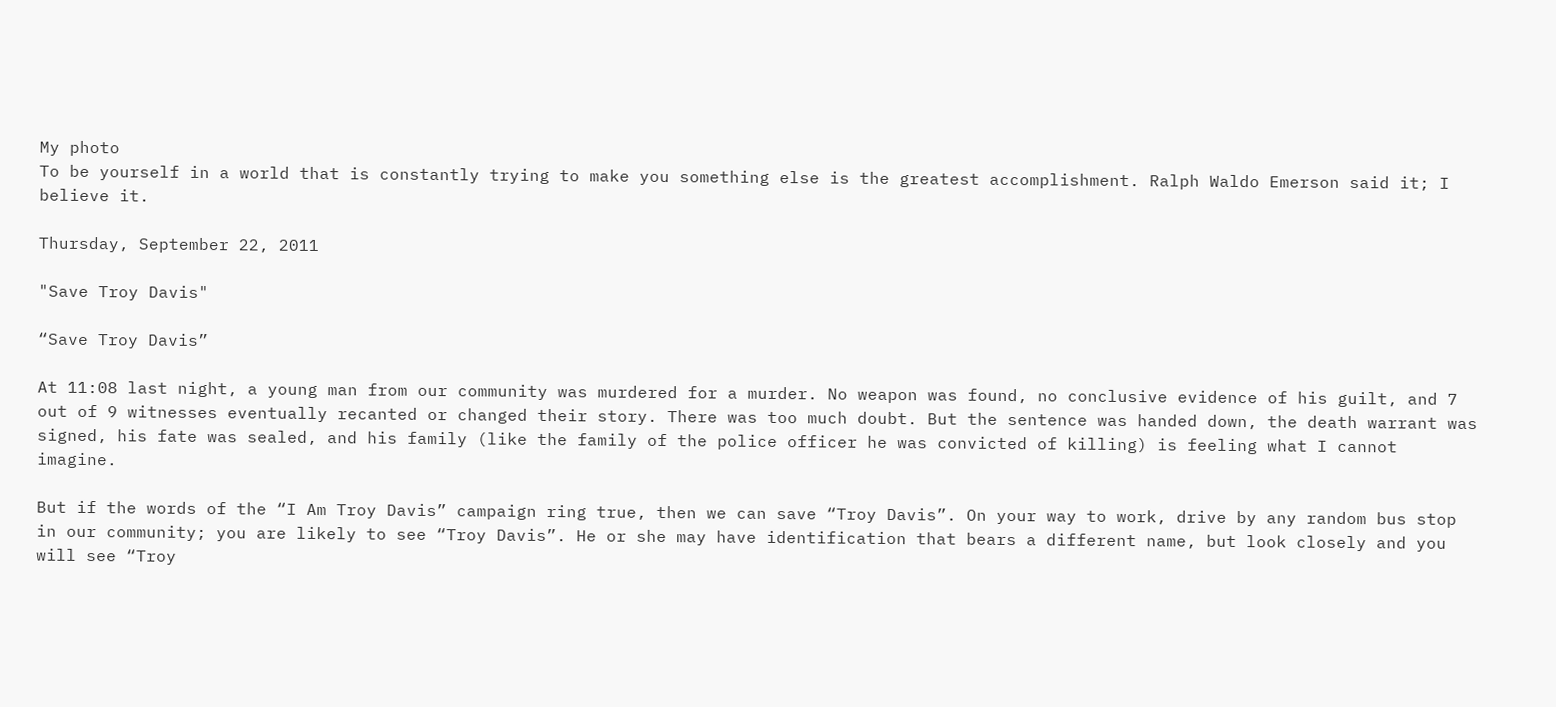My photo
To be yourself in a world that is constantly trying to make you something else is the greatest accomplishment. Ralph Waldo Emerson said it; I believe it.

Thursday, September 22, 2011

"Save Troy Davis"

“Save Troy Davis”

At 11:08 last night, a young man from our community was murdered for a murder. No weapon was found, no conclusive evidence of his guilt, and 7 out of 9 witnesses eventually recanted or changed their story. There was too much doubt. But the sentence was handed down, the death warrant was signed, his fate was sealed, and his family (like the family of the police officer he was convicted of killing) is feeling what I cannot imagine.

But if the words of the “I Am Troy Davis” campaign ring true, then we can save “Troy Davis”. On your way to work, drive by any random bus stop in our community; you are likely to see “Troy Davis”. He or she may have identification that bears a different name, but look closely and you will see “Troy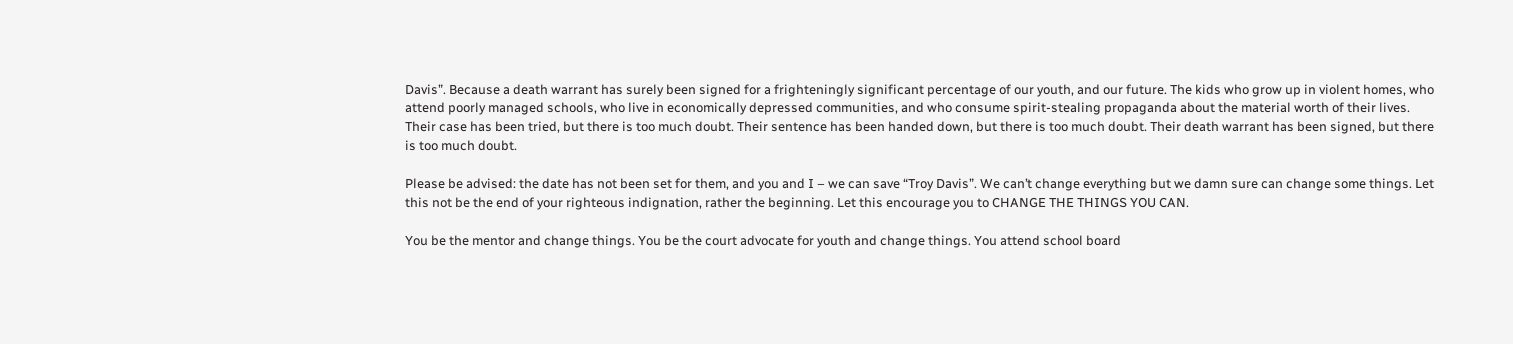Davis”. Because a death warrant has surely been signed for a frighteningly significant percentage of our youth, and our future. The kids who grow up in violent homes, who attend poorly managed schools, who live in economically depressed communities, and who consume spirit-stealing propaganda about the material worth of their lives. Their case has been tried, but there is too much doubt. Their sentence has been handed down, but there is too much doubt. Their death warrant has been signed, but there is too much doubt.

Please be advised: the date has not been set for them, and you and I – we can save “Troy Davis”. We can’t change everything but we damn sure can change some things. Let this not be the end of your righteous indignation, rather the beginning. Let this encourage you to CHANGE THE THINGS YOU CAN.

You be the mentor and change things. You be the court advocate for youth and change things. You attend school board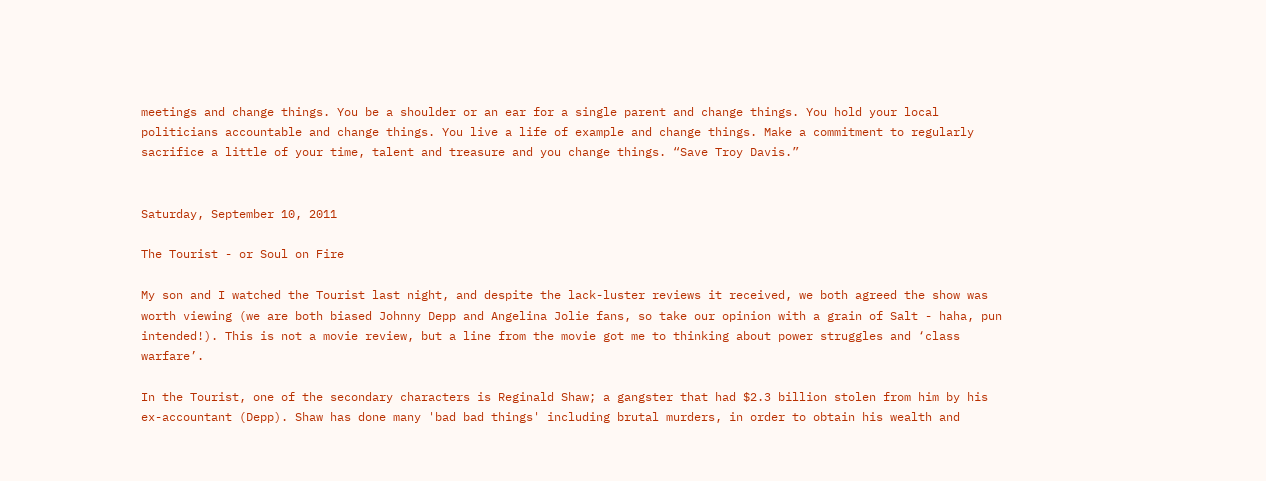meetings and change things. You be a shoulder or an ear for a single parent and change things. You hold your local politicians accountable and change things. You live a life of example and change things. Make a commitment to regularly sacrifice a little of your time, talent and treasure and you change things. “Save Troy Davis.”


Saturday, September 10, 2011

The Tourist - or Soul on Fire

My son and I watched the Tourist last night, and despite the lack-luster reviews it received, we both agreed the show was worth viewing (we are both biased Johnny Depp and Angelina Jolie fans, so take our opinion with a grain of Salt - haha, pun intended!). This is not a movie review, but a line from the movie got me to thinking about power struggles and ‘class warfare’.

In the Tourist, one of the secondary characters is Reginald Shaw; a gangster that had $2.3 billion stolen from him by his ex-accountant (Depp). Shaw has done many 'bad bad things' including brutal murders, in order to obtain his wealth and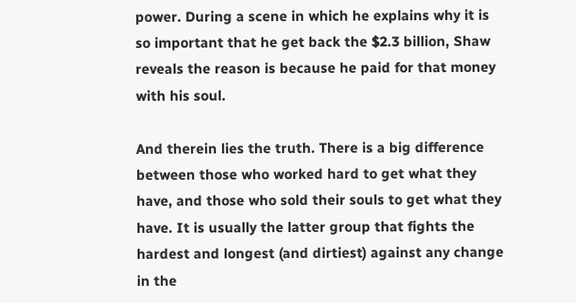power. During a scene in which he explains why it is so important that he get back the $2.3 billion, Shaw reveals the reason is because he paid for that money with his soul.

And therein lies the truth. There is a big difference between those who worked hard to get what they have, and those who sold their souls to get what they have. It is usually the latter group that fights the hardest and longest (and dirtiest) against any change in the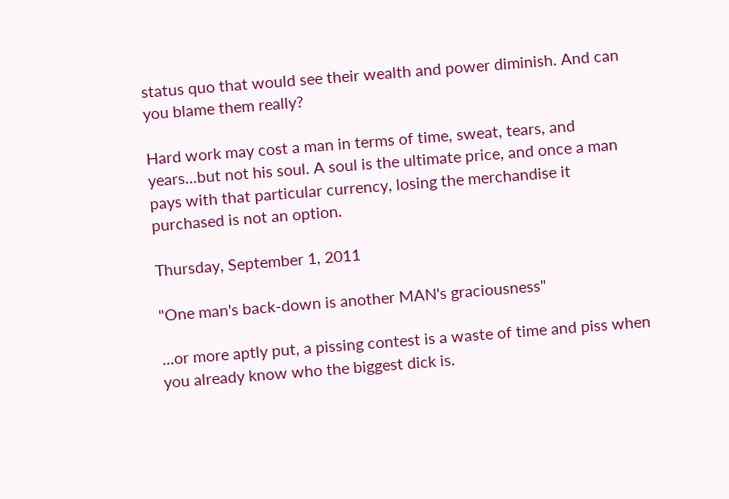status quo that would see their wealth and power diminish. And can you blame them really?

Hard work may cost a man in terms of time, sweat, tears, and years...but not his soul. A soul is the ultimate price, and once a man pays with that particular currency, losing the merchandise it purchased is not an option.

Thursday, September 1, 2011

"One man's back-down is another MAN's graciousness"

...or more aptly put, a pissing contest is a waste of time and piss when you already know who the biggest dick is.